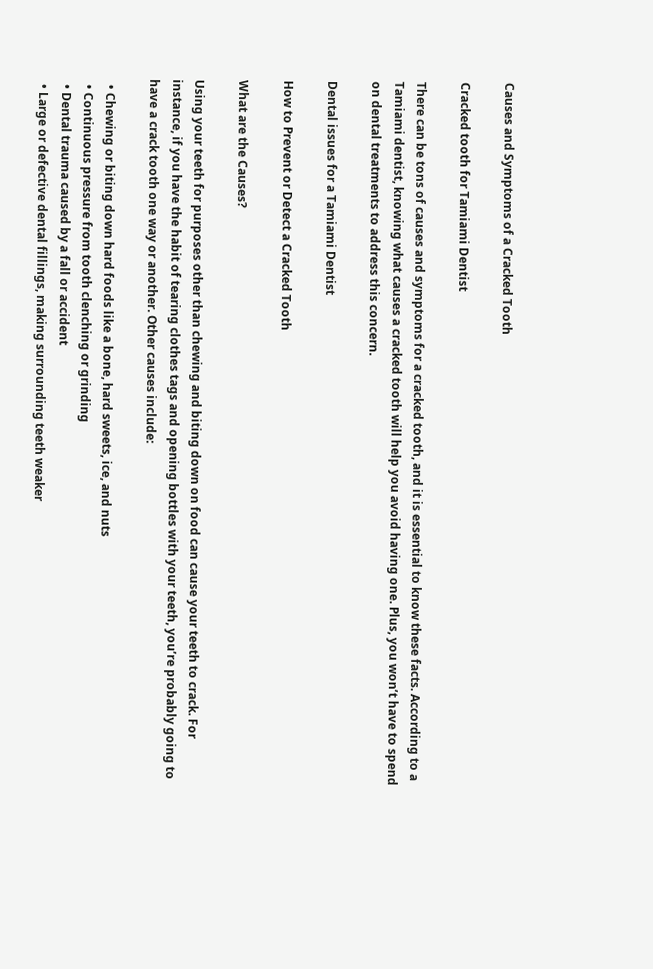Causes and Symptoms of a Cracked Tooth

Cracked tooth for Tamiami Dentist

There can be tons of causes and symptoms for a cracked tooth, and it is essential to know these facts. According to a Tamiami dentist, knowing what causes a cracked tooth will help you avoid having one. Plus, you won’t have to spend on dental treatments to address this concern.

Dental issues for a Tamiami Dentist

How to Prevent or Detect a Cracked Tooth

What are the Causes?

Using your teeth for purposes other than chewing and biting down on food can cause your teeth to crack. For instance, if you have the habit of tearing clothes tags and opening bottles with your teeth, you’re probably going to have a crack tooth one way or another. Other causes include:

  • Chewing or biting down hard foods like a bone, hard sweets, ice, and nuts
  • Continuous pressure from tooth clenching or grinding
  • Dental trauma caused by a fall or accident
  • Large or defective dental fillings, making surrounding teeth weaker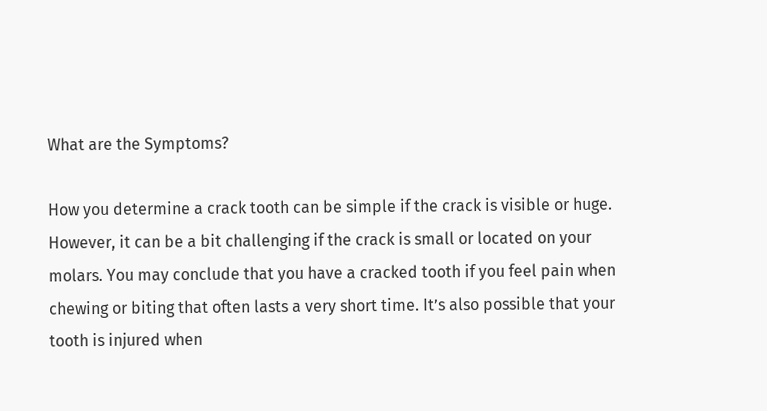What are the Symptoms?

How you determine a crack tooth can be simple if the crack is visible or huge. However, it can be a bit challenging if the crack is small or located on your molars. You may conclude that you have a cracked tooth if you feel pain when chewing or biting that often lasts a very short time. It’s also possible that your tooth is injured when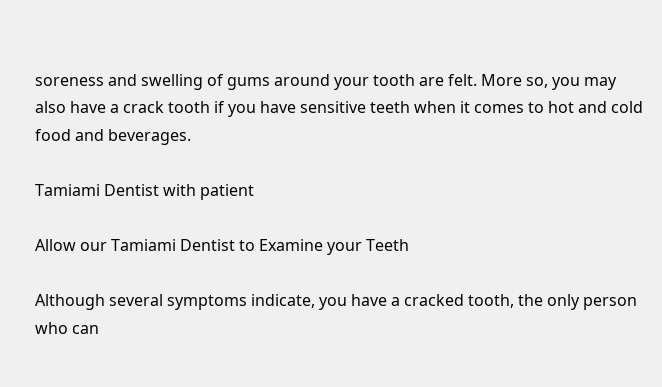soreness and swelling of gums around your tooth are felt. More so, you may also have a crack tooth if you have sensitive teeth when it comes to hot and cold food and beverages.

Tamiami Dentist with patient

Allow our Tamiami Dentist to Examine your Teeth

Although several symptoms indicate, you have a cracked tooth, the only person who can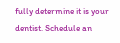fully determine it is your dentist. Schedule an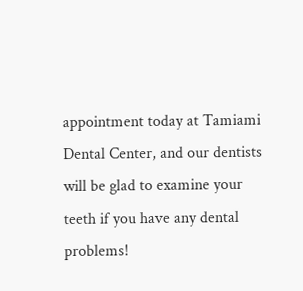appointment today at Tamiami Dental Center, and our dentists will be glad to examine your teeth if you have any dental problems!